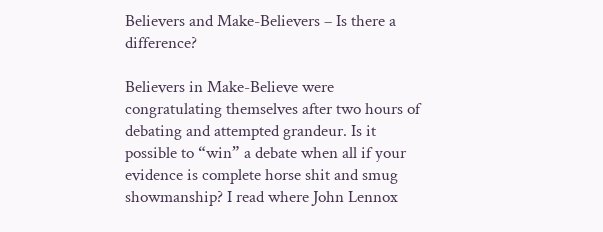Believers and Make-Believers – Is there a difference?

Believers in Make-Believe were congratulating themselves after two hours of debating and attempted grandeur. Is it possible to “win” a debate when all if your evidence is complete horse shit and smug showmanship? I read where John Lennox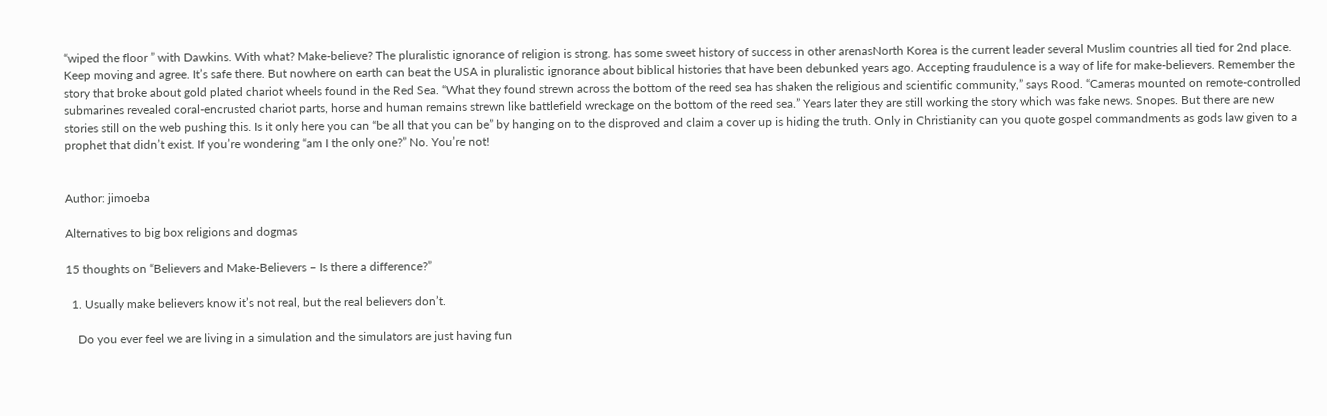“wiped the floor ” with Dawkins. With what? Make-believe? The pluralistic ignorance of religion is strong. has some sweet history of success in other arenasNorth Korea is the current leader several Muslim countries all tied for 2nd place. Keep moving and agree. It’s safe there. But nowhere on earth can beat the USA in pluralistic ignorance about biblical histories that have been debunked years ago. Accepting fraudulence is a way of life for make-believers. Remember the story that broke about gold plated chariot wheels found in the Red Sea. “What they found strewn across the bottom of the reed sea has shaken the religious and scientific community,” says Rood. “Cameras mounted on remote-controlled submarines revealed coral-encrusted chariot parts, horse and human remains strewn like battlefield wreckage on the bottom of the reed sea.” Years later they are still working the story which was fake news. Snopes. But there are new stories still on the web pushing this. Is it only here you can “be all that you can be” by hanging on to the disproved and claim a cover up is hiding the truth. Only in Christianity can you quote gospel commandments as gods law given to a prophet that didn’t exist. If you’re wondering “am I the only one?” No. You’re not!


Author: jimoeba

Alternatives to big box religions and dogmas

15 thoughts on “Believers and Make-Believers – Is there a difference?”

  1. Usually make believers know it’s not real, but the real believers don’t.

    Do you ever feel we are living in a simulation and the simulators are just having fun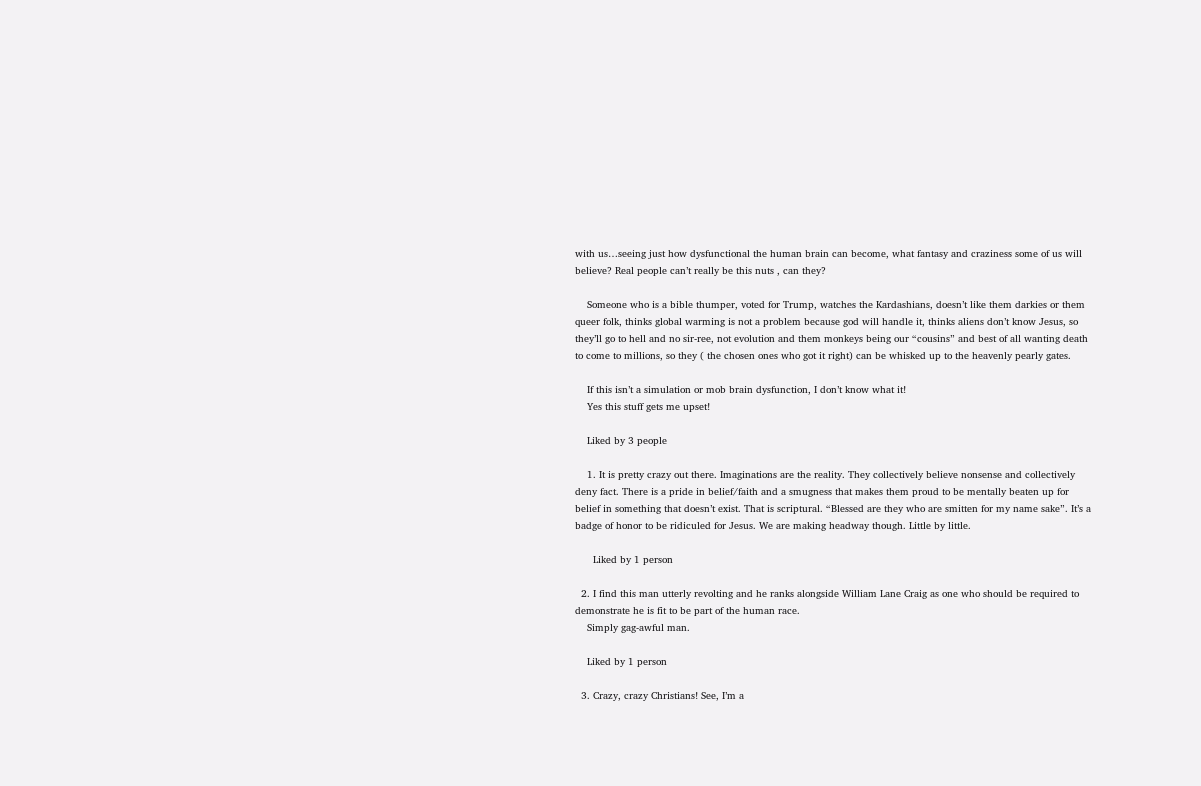with us…seeing just how dysfunctional the human brain can become, what fantasy and craziness some of us will believe? Real people can’t really be this nuts , can they?

    Someone who is a bible thumper, voted for Trump, watches the Kardashians, doesn’t like them darkies or them queer folk, thinks global warming is not a problem because god will handle it, thinks aliens don’t know Jesus, so they’ll go to hell and no sir-ree, not evolution and them monkeys being our “cousins” and best of all wanting death to come to millions, so they ( the chosen ones who got it right) can be whisked up to the heavenly pearly gates.

    If this isn’t a simulation or mob brain dysfunction, I don’t know what it!
    Yes this stuff gets me upset!

    Liked by 3 people

    1. It is pretty crazy out there. Imaginations are the reality. They collectively believe nonsense and collectively deny fact. There is a pride in belief/faith and a smugness that makes them proud to be mentally beaten up for belief in something that doesn’t exist. That is scriptural. “Blessed are they who are smitten for my name sake”. It’s a badge of honor to be ridiculed for Jesus. We are making headway though. Little by little.

      Liked by 1 person

  2. I find this man utterly revolting and he ranks alongside William Lane Craig as one who should be required to demonstrate he is fit to be part of the human race.
    Simply gag-awful man.

    Liked by 1 person

  3. Crazy, crazy Christians! See, I’m a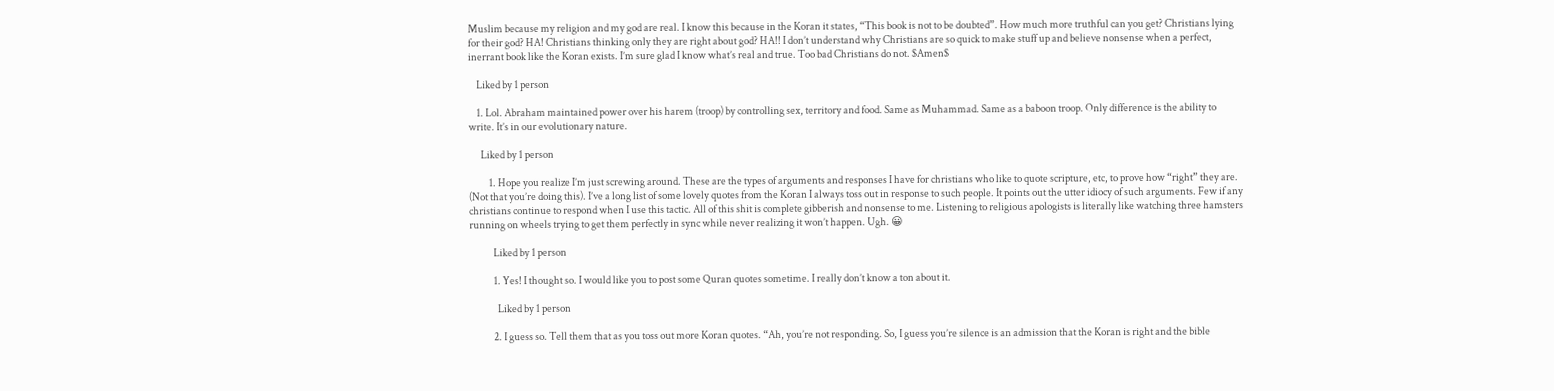Muslim because my religion and my god are real. I know this because in the Koran it states, “This book is not to be doubted”. How much more truthful can you get? Christians lying for their god? HA! Christians thinking only they are right about god? HA!! I don’t understand why Christians are so quick to make stuff up and believe nonsense when a perfect, inerrant book like the Koran exists. I’m sure glad I know what’s real and true. Too bad Christians do not. $Amen$

    Liked by 1 person

    1. Lol. Abraham maintained power over his harem (troop) by controlling sex, territory and food. Same as Muhammad. Same as a baboon troop. Only difference is the ability to write. It’s in our evolutionary nature.

      Liked by 1 person

          1. Hope you realize I’m just screwing around. These are the types of arguments and responses I have for christians who like to quote scripture, etc, to prove how “right” they are. (Not that you’re doing this). I’ve a long list of some lovely quotes from the Koran I always toss out in response to such people. It points out the utter idiocy of such arguments. Few if any christians continue to respond when I use this tactic. All of this shit is complete gibberish and nonsense to me. Listening to religious apologists is literally like watching three hamsters running on wheels trying to get them perfectly in sync while never realizing it won’t happen. Ugh. 😀

            Liked by 1 person

            1. Yes! I thought so. I would like you to post some Quran quotes sometime. I really don’t know a ton about it.

              Liked by 1 person

            2. I guess so. Tell them that as you toss out more Koran quotes. “Ah, you’re not responding. So, I guess you’re silence is an admission that the Koran is right and the bible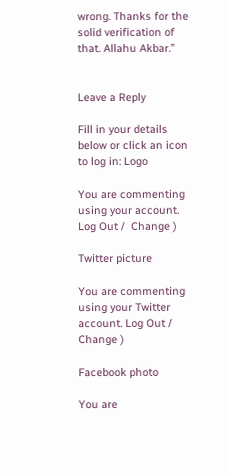wrong. Thanks for the solid verification of that. Allahu Akbar.”


Leave a Reply

Fill in your details below or click an icon to log in: Logo

You are commenting using your account. Log Out /  Change )

Twitter picture

You are commenting using your Twitter account. Log Out /  Change )

Facebook photo

You are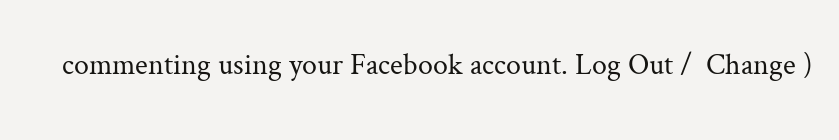commenting using your Facebook account. Log Out /  Change )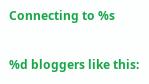Connecting to %s

%d bloggers like this: